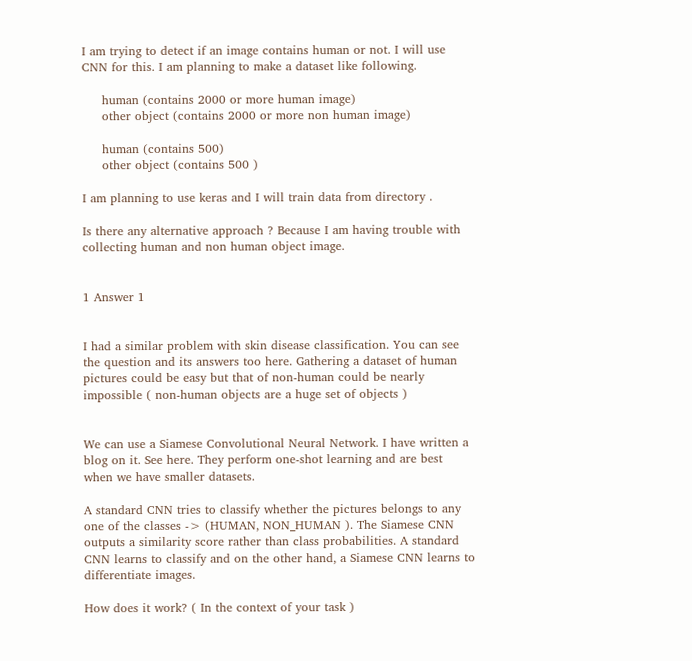I am trying to detect if an image contains human or not. I will use CNN for this. I am planning to make a dataset like following.

     human (contains 2000 or more human image)
     other object (contains 2000 or more non human image)

     human (contains 500)
     other object (contains 500 )

I am planning to use keras and I will train data from directory .

Is there any alternative approach ? Because I am having trouble with collecting human and non human object image.


1 Answer 1


I had a similar problem with skin disease classification. You can see the question and its answers too here. Gathering a dataset of human pictures could be easy but that of non-human could be nearly impossible ( non-human objects are a huge set of objects )


We can use a Siamese Convolutional Neural Network. I have written a blog on it. See here. They perform one-shot learning and are best when we have smaller datasets.

A standard CNN tries to classify whether the pictures belongs to any one of the classes -> (HUMAN, NON_HUMAN ). The Siamese CNN outputs a similarity score rather than class probabilities. A standard CNN learns to classify and on the other hand, a Siamese CNN learns to differentiate images.

How does it work? ( In the context of your task )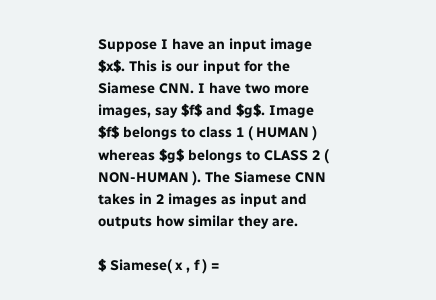Suppose I have an input image $x$. This is our input for the Siamese CNN. I have two more images, say $f$ and $g$. Image $f$ belongs to class 1 ( HUMAN ) whereas $g$ belongs to CLASS 2 ( NON-HUMAN ). The Siamese CNN takes in 2 images as input and outputs how similar they are.

$ Siamese( x , f ) =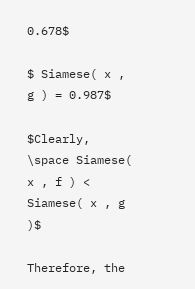0.678$

$ Siamese( x , g ) = 0.987$

$Clearly, \space Siamese( x , f ) < Siamese( x , g )$

Therefore, the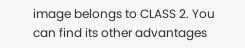image belongs to CLASS 2. You can find its other advantages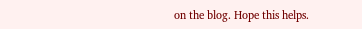on the blog. Hope this helps.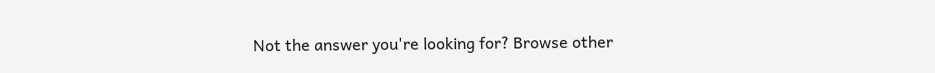Not the answer you're looking for? Browse other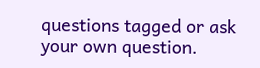questions tagged or ask your own question.